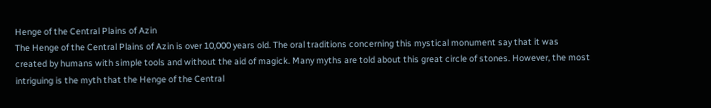Henge of the Central Plains of Azin
The Henge of the Central Plains of Azin is over 10,000 years old. The oral traditions concerning this mystical monument say that it was created by humans with simple tools and without the aid of magick. Many myths are told about this great circle of stones. However, the most intriguing is the myth that the Henge of the Central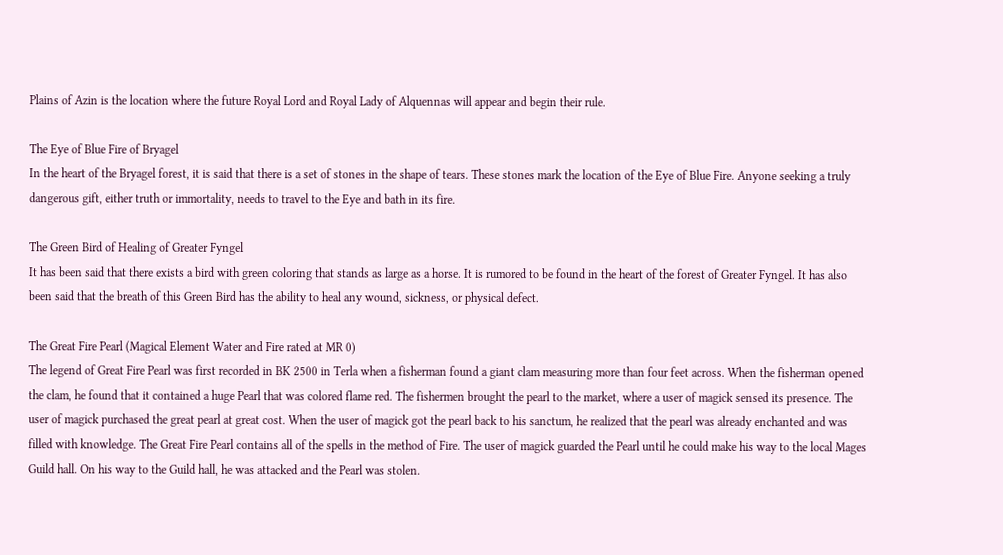Plains of Azin is the location where the future Royal Lord and Royal Lady of Alquennas will appear and begin their rule.

The Eye of Blue Fire of Bryagel
In the heart of the Bryagel forest, it is said that there is a set of stones in the shape of tears. These stones mark the location of the Eye of Blue Fire. Anyone seeking a truly dangerous gift, either truth or immortality, needs to travel to the Eye and bath in its fire.

The Green Bird of Healing of Greater Fyngel
It has been said that there exists a bird with green coloring that stands as large as a horse. It is rumored to be found in the heart of the forest of Greater Fyngel. It has also been said that the breath of this Green Bird has the ability to heal any wound, sickness, or physical defect.

The Great Fire Pearl (Magical Element Water and Fire rated at MR 0)
The legend of Great Fire Pearl was first recorded in BK 2500 in Terla when a fisherman found a giant clam measuring more than four feet across. When the fisherman opened the clam, he found that it contained a huge Pearl that was colored flame red. The fishermen brought the pearl to the market, where a user of magick sensed its presence. The user of magick purchased the great pearl at great cost. When the user of magick got the pearl back to his sanctum, he realized that the pearl was already enchanted and was filled with knowledge. The Great Fire Pearl contains all of the spells in the method of Fire. The user of magick guarded the Pearl until he could make his way to the local Mages Guild hall. On his way to the Guild hall, he was attacked and the Pearl was stolen.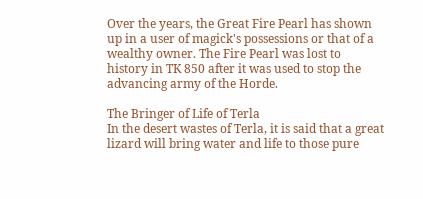Over the years, the Great Fire Pearl has shown up in a user of magick's possessions or that of a wealthy owner. The Fire Pearl was lost to history in TK 850 after it was used to stop the advancing army of the Horde.

The Bringer of Life of Terla
In the desert wastes of Terla, it is said that a great lizard will bring water and life to those pure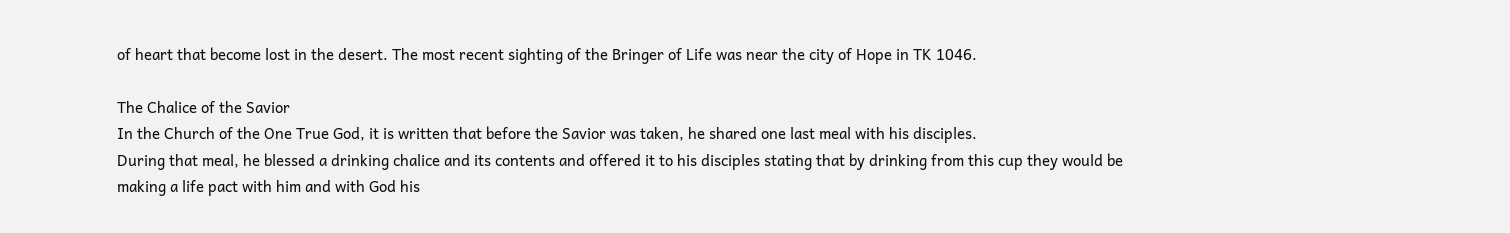of heart that become lost in the desert. The most recent sighting of the Bringer of Life was near the city of Hope in TK 1046.

The Chalice of the Savior
In the Church of the One True God, it is written that before the Savior was taken, he shared one last meal with his disciples.
During that meal, he blessed a drinking chalice and its contents and offered it to his disciples stating that by drinking from this cup they would be making a life pact with him and with God his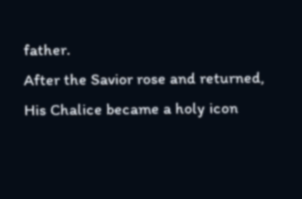father.
After the Savior rose and returned, His Chalice became a holy icon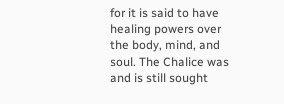for it is said to have healing powers over the body, mind, and soul. The Chalice was and is still sought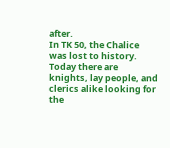after.
In TK 50, the Chalice was lost to history. Today there are knights, lay people, and clerics alike looking for the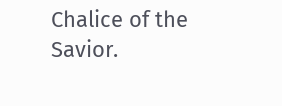Chalice of the Savior.